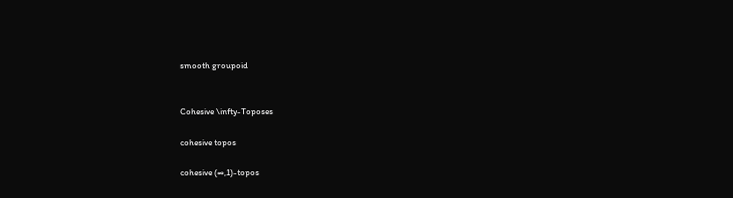smooth groupoid


Cohesive \infty-Toposes

cohesive topos

cohesive (∞,1)-topos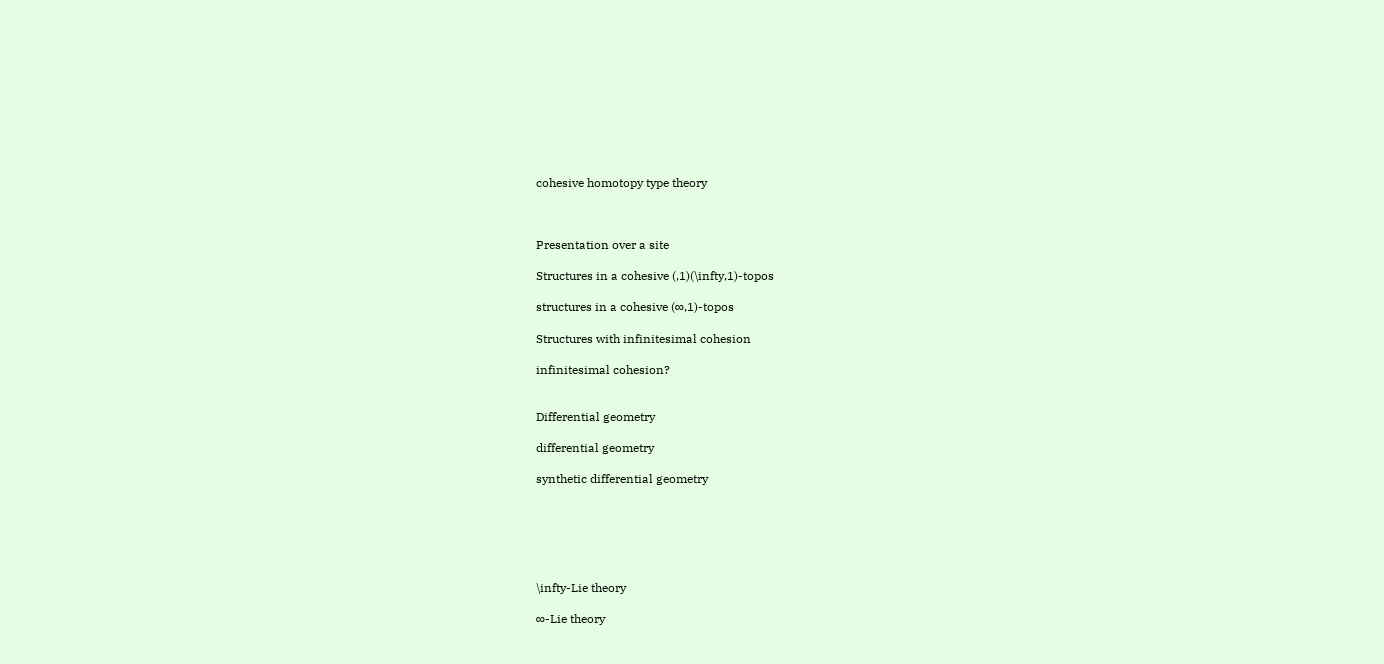cohesive homotopy type theory



Presentation over a site

Structures in a cohesive (,1)(\infty,1)-topos

structures in a cohesive (∞,1)-topos

Structures with infinitesimal cohesion

infinitesimal cohesion?


Differential geometry

differential geometry

synthetic differential geometry






\infty-Lie theory

∞-Lie theory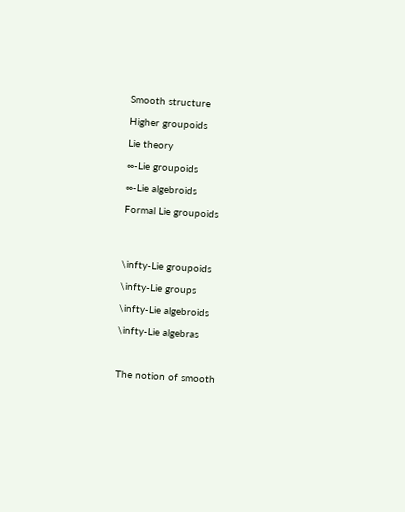Smooth structure

Higher groupoids

Lie theory

∞-Lie groupoids

∞-Lie algebroids

Formal Lie groupoids




\infty-Lie groupoids

\infty-Lie groups

\infty-Lie algebroids

\infty-Lie algebras



The notion of smooth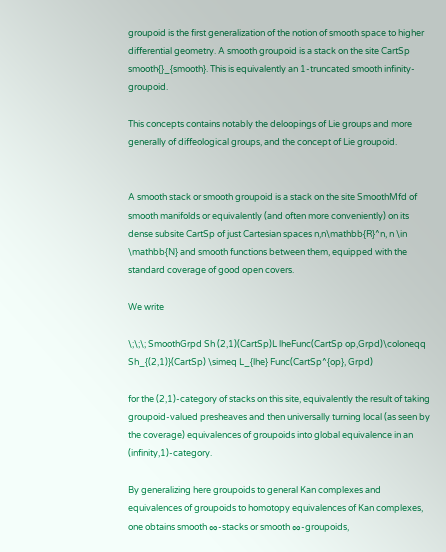groupoid is the first generalization of the notion of smooth space to higher differential geometry. A smooth groupoid is a stack on the site CartSp smooth{}_{smooth}. This is equivalently an 1-truncated smooth infinity-groupoid.

This concepts contains notably the deloopings of Lie groups and more generally of diffeological groups, and the concept of Lie groupoid.


A smooth stack or smooth groupoid is a stack on the site SmoothMfd of smooth manifolds or equivalently (and often more conveniently) on its dense subsite CartSp of just Cartesian spaces n,n\mathbb{R}^n, n \in \mathbb{N} and smooth functions between them, equipped with the standard coverage of good open covers.

We write

\;\;\; SmoothGrpd Sh (2,1)(CartSp)L lheFunc(CartSp op,Grpd)\coloneqq Sh_{(2,1)}(CartSp) \simeq L_{lhe} Func(CartSp^{op}, Grpd)

for the (2,1)-category of stacks on this site, equivalently the result of taking groupoid-valued presheaves and then universally turning local (as seen by the coverage) equivalences of groupoids into global equivalence in an (infinity,1)-category.

By generalizing here groupoids to general Kan complexes and equivalences of groupoids to homotopy equivalences of Kan complexes, one obtains smooth ∞-stacks or smooth ∞-groupoids,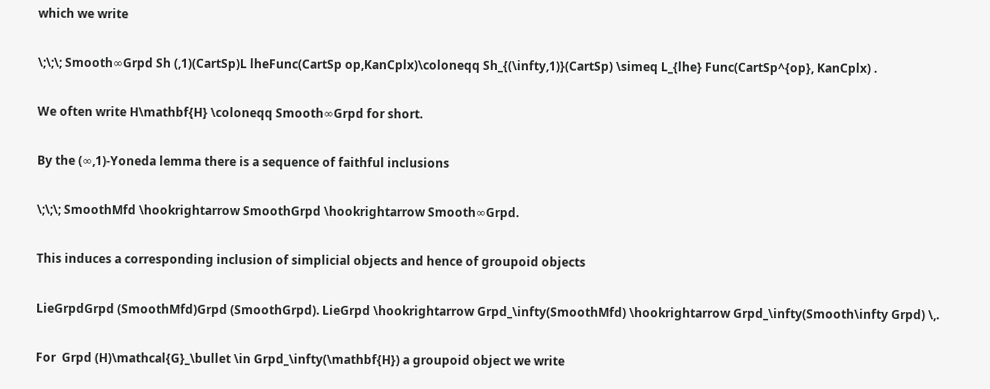which we write

\;\;\; Smooth∞Grpd Sh (,1)(CartSp)L lheFunc(CartSp op,KanCplx)\coloneqq Sh_{(\infty,1)}(CartSp) \simeq L_{lhe} Func(CartSp^{op}, KanCplx) .

We often write H\mathbf{H} \coloneqq Smooth∞Grpd for short.

By the (∞,1)-Yoneda lemma there is a sequence of faithful inclusions

\;\;\; SmoothMfd \hookrightarrow SmoothGrpd \hookrightarrow Smooth∞Grpd.

This induces a corresponding inclusion of simplicial objects and hence of groupoid objects

LieGrpdGrpd (SmoothMfd)Grpd (SmoothGrpd). LieGrpd \hookrightarrow Grpd_\infty(SmoothMfd) \hookrightarrow Grpd_\infty(Smooth\infty Grpd) \,.

For  Grpd (H)\mathcal{G}_\bullet \in Grpd_\infty(\mathbf{H}) a groupoid object we write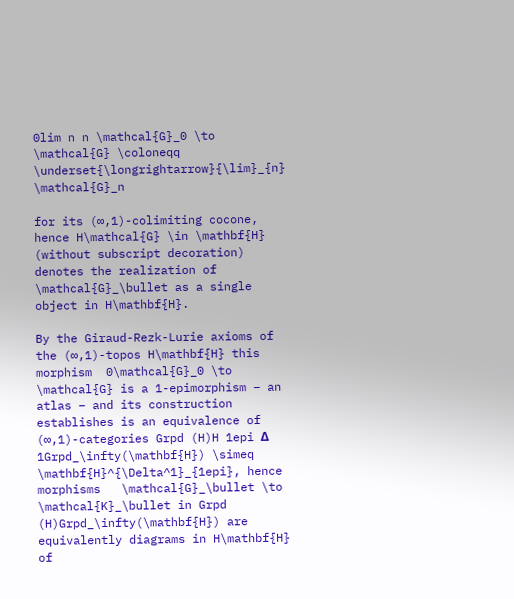0lim n n \mathcal{G}_0 \to \mathcal{G} \coloneqq \underset{\longrightarrow}{\lim}_{n} \mathcal{G}_n

for its (∞,1)-colimiting cocone, hence H\mathcal{G} \in \mathbf{H} (without subscript decoration) denotes the realization of  \mathcal{G}_\bullet as a single object in H\mathbf{H}.

By the Giraud-Rezk-Lurie axioms of the (∞,1)-topos H\mathbf{H} this morphism  0\mathcal{G}_0 \to \mathcal{G} is a 1-epimorphism – an atlas – and its construction establishes is an equivalence of (∞,1)-categories Grpd (H)H 1epi Δ 1Grpd_\infty(\mathbf{H}) \simeq \mathbf{H}^{\Delta^1}_{1epi}, hence morphisms   \mathcal{G}_\bullet \to \mathcal{K}_\bullet in Grpd (H)Grpd_\infty(\mathbf{H}) are equivalently diagrams in H\mathbf{H} of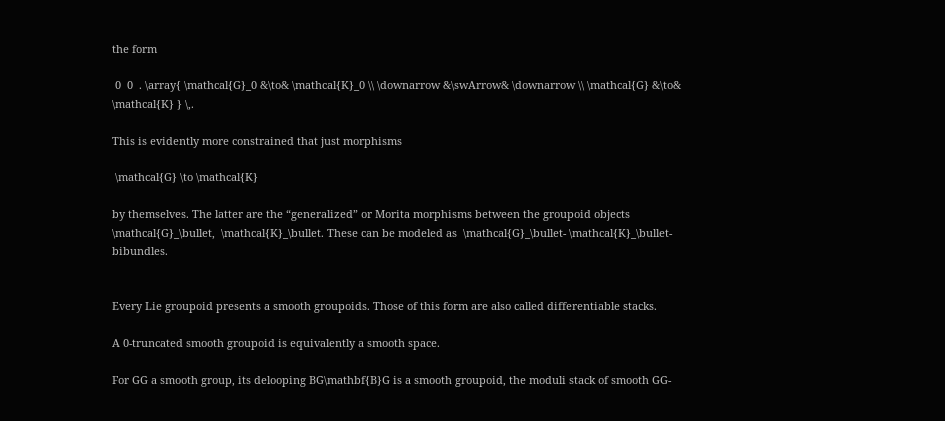the form

 0  0  . \array{ \mathcal{G}_0 &\to& \mathcal{K}_0 \\ \downarrow &\swArrow& \downarrow \\ \mathcal{G} &\to& \mathcal{K} } \,.

This is evidently more constrained that just morphisms

 \mathcal{G} \to \mathcal{K}

by themselves. The latter are the “generalized” or Morita morphisms between the groupoid objects  \mathcal{G}_\bullet,  \mathcal{K}_\bullet. These can be modeled as  \mathcal{G}_\bullet- \mathcal{K}_\bullet-bibundles.


Every Lie groupoid presents a smooth groupoids. Those of this form are also called differentiable stacks.

A 0-truncated smooth groupoid is equivalently a smooth space.

For GG a smooth group, its delooping BG\mathbf{B}G is a smooth groupoid, the moduli stack of smooth GG-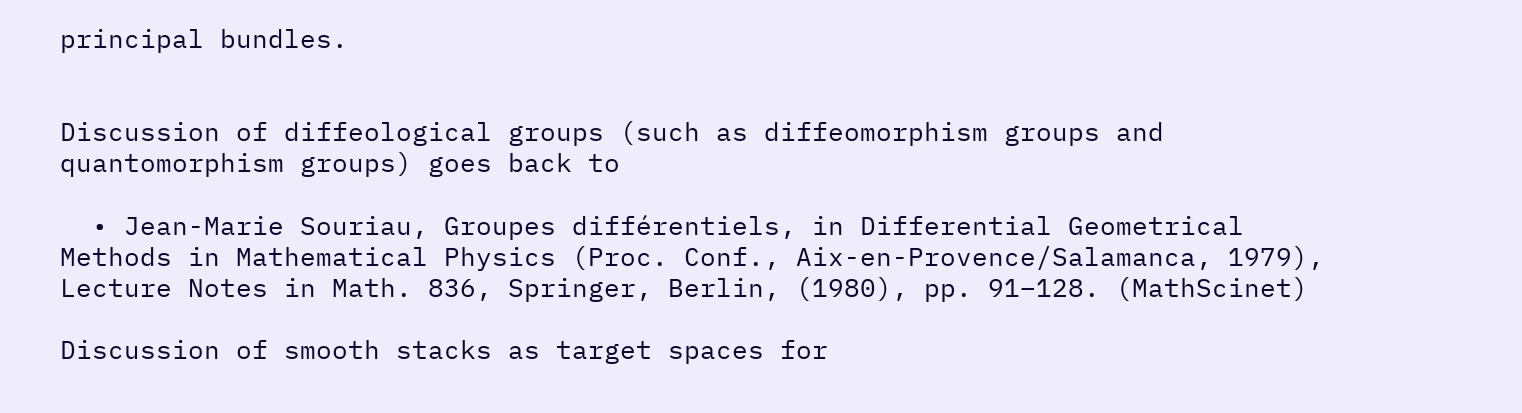principal bundles.


Discussion of diffeological groups (such as diffeomorphism groups and quantomorphism groups) goes back to

  • Jean-Marie Souriau, Groupes différentiels, in Differential Geometrical Methods in Mathematical Physics (Proc. Conf., Aix-en-Provence/Salamanca, 1979), Lecture Notes in Math. 836, Springer, Berlin, (1980), pp. 91–128. (MathScinet)

Discussion of smooth stacks as target spaces for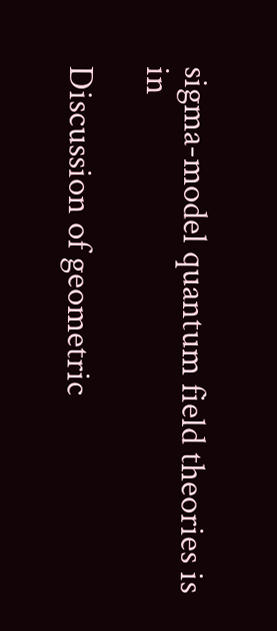sigma-model quantum field theories is in

Discussion of geometric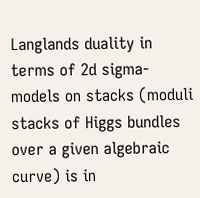Langlands duality in terms of 2d sigma-models on stacks (moduli stacks of Higgs bundles over a given algebraic curve) is in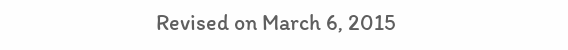Revised on March 6, 2015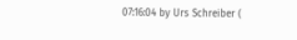07:16:04 by Urs Schreiber (